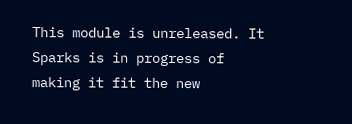This module is unreleased. It Sparks is in progress of making it fit the new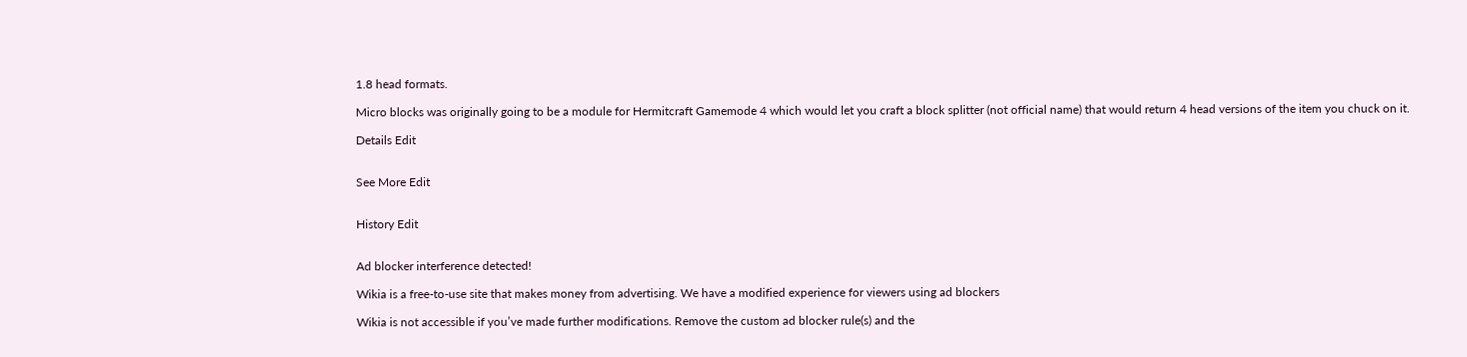1.8 head formats.

Micro blocks was originally going to be a module for Hermitcraft Gamemode 4 which would let you craft a block splitter (not official name) that would return 4 head versions of the item you chuck on it.

Details Edit


See More Edit


History Edit


Ad blocker interference detected!

Wikia is a free-to-use site that makes money from advertising. We have a modified experience for viewers using ad blockers

Wikia is not accessible if you’ve made further modifications. Remove the custom ad blocker rule(s) and the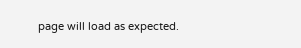page will load as expected.